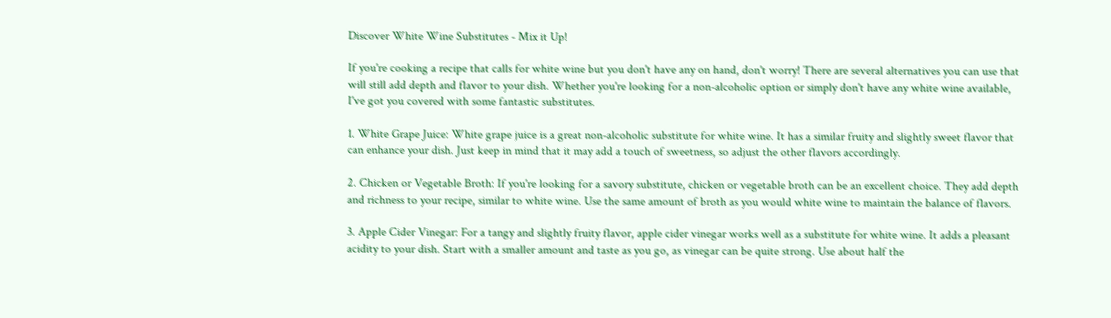Discover White Wine Substitutes - Mix it Up!

If you're cooking a recipe that calls for white wine but you don't have any on hand, don't worry! There are several alternatives you can use that will still add depth and flavor to your dish. Whether you're looking for a non-alcoholic option or simply don't have any white wine available, I've got you covered with some fantastic substitutes.

1. White Grape Juice: White grape juice is a great non-alcoholic substitute for white wine. It has a similar fruity and slightly sweet flavor that can enhance your dish. Just keep in mind that it may add a touch of sweetness, so adjust the other flavors accordingly.

2. Chicken or Vegetable Broth: If you're looking for a savory substitute, chicken or vegetable broth can be an excellent choice. They add depth and richness to your recipe, similar to white wine. Use the same amount of broth as you would white wine to maintain the balance of flavors.

3. Apple Cider Vinegar: For a tangy and slightly fruity flavor, apple cider vinegar works well as a substitute for white wine. It adds a pleasant acidity to your dish. Start with a smaller amount and taste as you go, as vinegar can be quite strong. Use about half the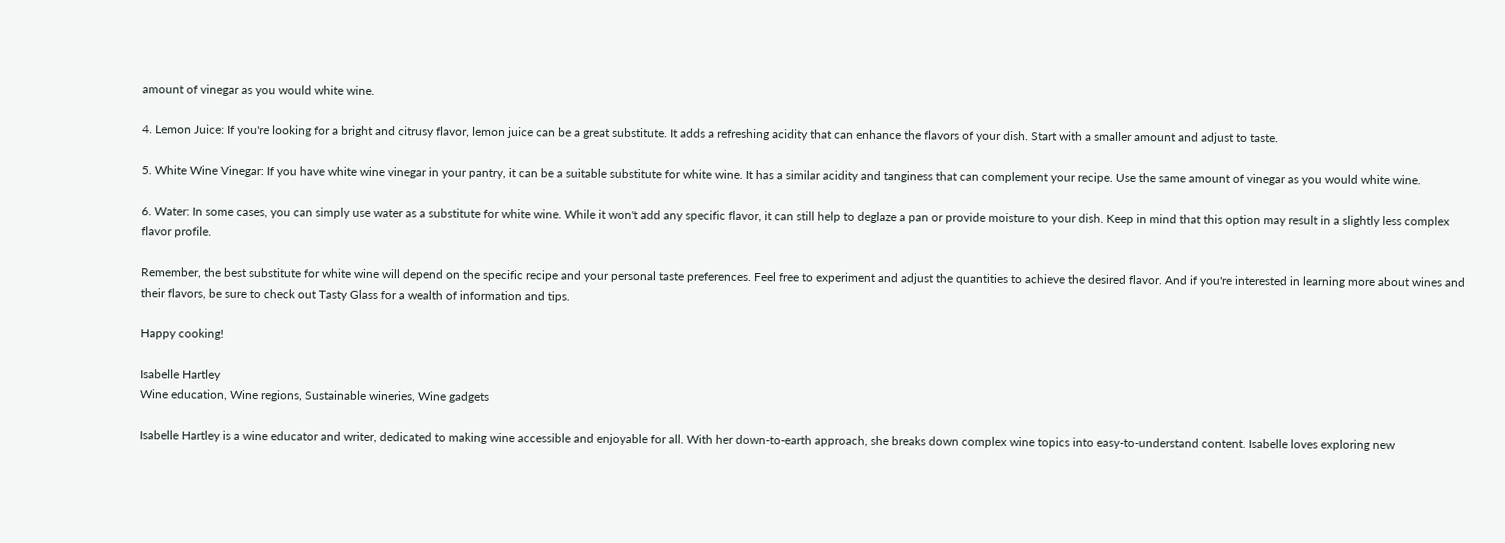amount of vinegar as you would white wine.

4. Lemon Juice: If you're looking for a bright and citrusy flavor, lemon juice can be a great substitute. It adds a refreshing acidity that can enhance the flavors of your dish. Start with a smaller amount and adjust to taste.

5. White Wine Vinegar: If you have white wine vinegar in your pantry, it can be a suitable substitute for white wine. It has a similar acidity and tanginess that can complement your recipe. Use the same amount of vinegar as you would white wine.

6. Water: In some cases, you can simply use water as a substitute for white wine. While it won't add any specific flavor, it can still help to deglaze a pan or provide moisture to your dish. Keep in mind that this option may result in a slightly less complex flavor profile.

Remember, the best substitute for white wine will depend on the specific recipe and your personal taste preferences. Feel free to experiment and adjust the quantities to achieve the desired flavor. And if you're interested in learning more about wines and their flavors, be sure to check out Tasty Glass for a wealth of information and tips.

Happy cooking!

Isabelle Hartley
Wine education, Wine regions, Sustainable wineries, Wine gadgets

Isabelle Hartley is a wine educator and writer, dedicated to making wine accessible and enjoyable for all. With her down-to-earth approach, she breaks down complex wine topics into easy-to-understand content. Isabelle loves exploring new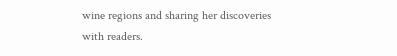wine regions and sharing her discoveries with readers.